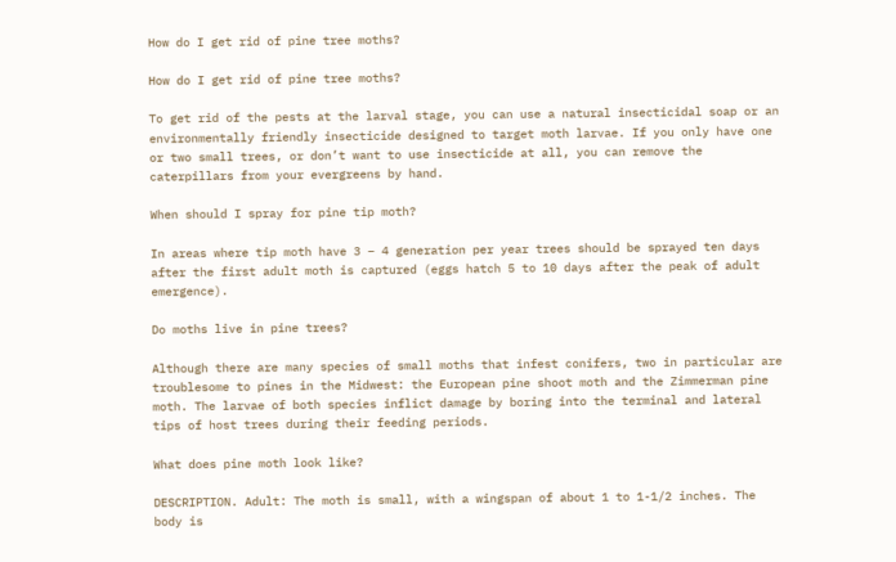How do I get rid of pine tree moths?

How do I get rid of pine tree moths?

To get rid of the pests at the larval stage, you can use a natural insecticidal soap or an environmentally friendly insecticide designed to target moth larvae. If you only have one or two small trees, or don’t want to use insecticide at all, you can remove the caterpillars from your evergreens by hand.

When should I spray for pine tip moth?

In areas where tip moth have 3 – 4 generation per year trees should be sprayed ten days after the first adult moth is captured (eggs hatch 5 to 10 days after the peak of adult emergence).

Do moths live in pine trees?

Although there are many species of small moths that infest conifers, two in particular are troublesome to pines in the Midwest: the European pine shoot moth and the Zimmerman pine moth. The larvae of both species inflict damage by boring into the terminal and lateral tips of host trees during their feeding periods.

What does pine moth look like?

DESCRIPTION. Adult: The moth is small, with a wingspan of about 1 to 1-1/2 inches. The body is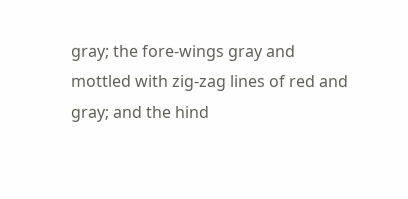gray; the fore-wings gray and mottled with zig-zag lines of red and gray; and the hind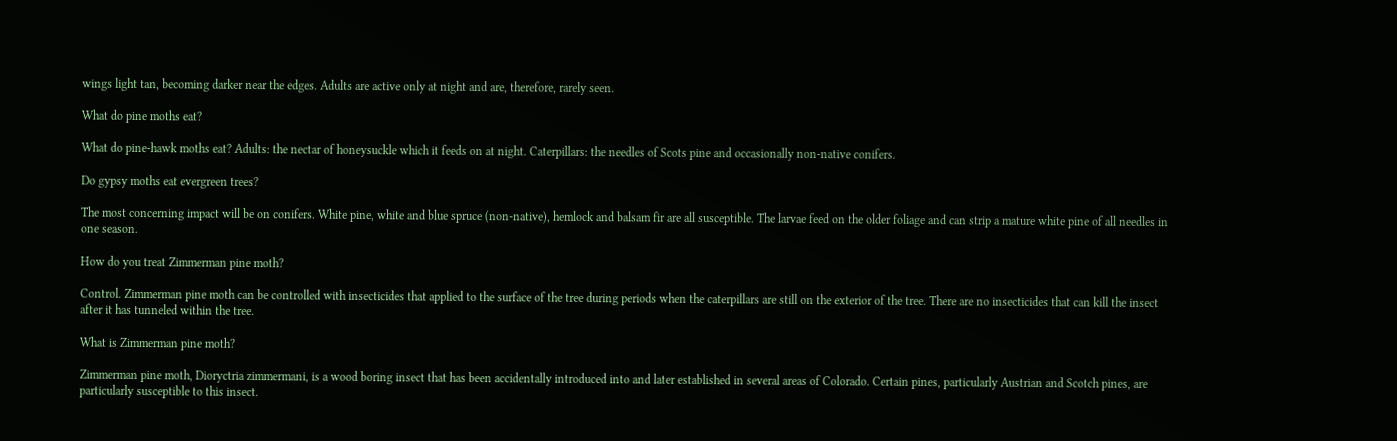wings light tan, becoming darker near the edges. Adults are active only at night and are, therefore, rarely seen.

What do pine moths eat?

What do pine-hawk moths eat? Adults: the nectar of honeysuckle which it feeds on at night. Caterpillars: the needles of Scots pine and occasionally non-native conifers.

Do gypsy moths eat evergreen trees?

The most concerning impact will be on conifers. White pine, white and blue spruce (non-native), hemlock and balsam fir are all susceptible. The larvae feed on the older foliage and can strip a mature white pine of all needles in one season.

How do you treat Zimmerman pine moth?

Control. Zimmerman pine moth can be controlled with insecticides that applied to the surface of the tree during periods when the caterpillars are still on the exterior of the tree. There are no insecticides that can kill the insect after it has tunneled within the tree.

What is Zimmerman pine moth?

Zimmerman pine moth, Dioryctria zimmermani, is a wood boring insect that has been accidentally introduced into and later established in several areas of Colorado. Certain pines, particularly Austrian and Scotch pines, are particularly susceptible to this insect.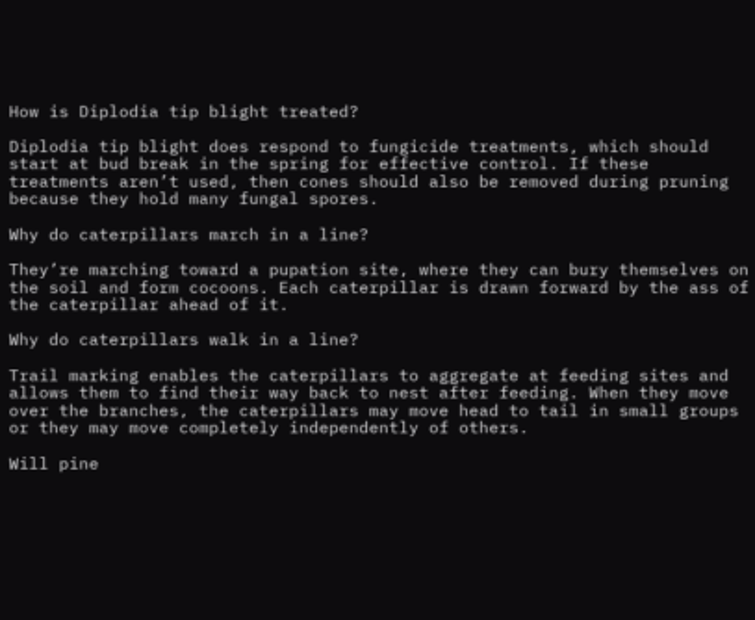How is Diplodia tip blight treated?

Diplodia tip blight does respond to fungicide treatments, which should start at bud break in the spring for effective control. If these treatments aren’t used, then cones should also be removed during pruning because they hold many fungal spores.

Why do caterpillars march in a line?

They’re marching toward a pupation site, where they can bury themselves on the soil and form cocoons. Each caterpillar is drawn forward by the ass of the caterpillar ahead of it.

Why do caterpillars walk in a line?

Trail marking enables the caterpillars to aggregate at feeding sites and allows them to find their way back to nest after feeding. When they move over the branches, the caterpillars may move head to tail in small groups or they may move completely independently of others.

Will pine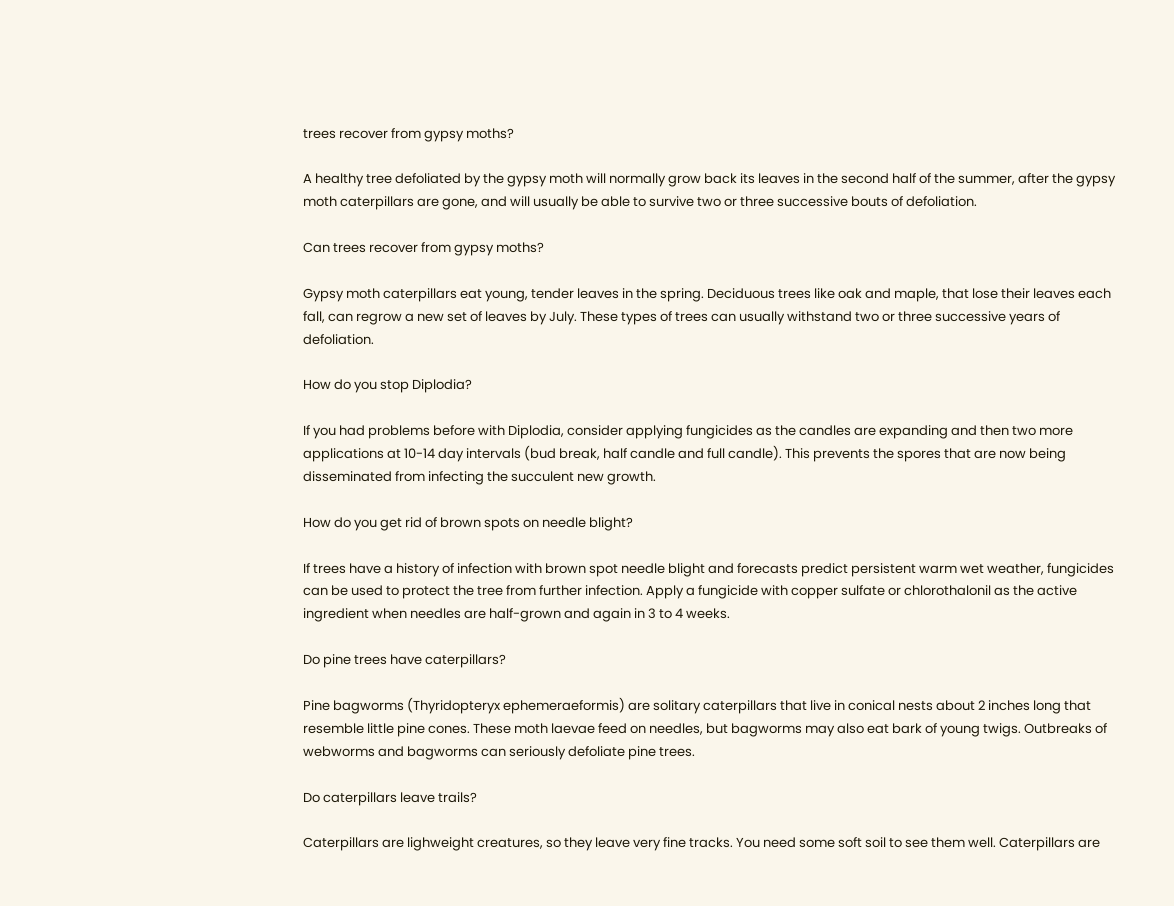trees recover from gypsy moths?

A healthy tree defoliated by the gypsy moth will normally grow back its leaves in the second half of the summer, after the gypsy moth caterpillars are gone, and will usually be able to survive two or three successive bouts of defoliation.

Can trees recover from gypsy moths?

Gypsy moth caterpillars eat young, tender leaves in the spring. Deciduous trees like oak and maple, that lose their leaves each fall, can regrow a new set of leaves by July. These types of trees can usually withstand two or three successive years of defoliation.

How do you stop Diplodia?

If you had problems before with Diplodia, consider applying fungicides as the candles are expanding and then two more applications at 10-14 day intervals (bud break, half candle and full candle). This prevents the spores that are now being disseminated from infecting the succulent new growth.

How do you get rid of brown spots on needle blight?

If trees have a history of infection with brown spot needle blight and forecasts predict persistent warm wet weather, fungicides can be used to protect the tree from further infection. Apply a fungicide with copper sulfate or chlorothalonil as the active ingredient when needles are half-grown and again in 3 to 4 weeks.

Do pine trees have caterpillars?

Pine bagworms (Thyridopteryx ephemeraeformis) are solitary caterpillars that live in conical nests about 2 inches long that resemble little pine cones. These moth laevae feed on needles, but bagworms may also eat bark of young twigs. Outbreaks of webworms and bagworms can seriously defoliate pine trees.

Do caterpillars leave trails?

Caterpillars are lighweight creatures, so they leave very fine tracks. You need some soft soil to see them well. Caterpillars are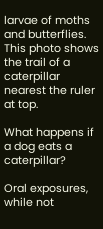larvae of moths and butterflies. This photo shows the trail of a caterpillar nearest the ruler at top.

What happens if a dog eats a caterpillar?

Oral exposures, while not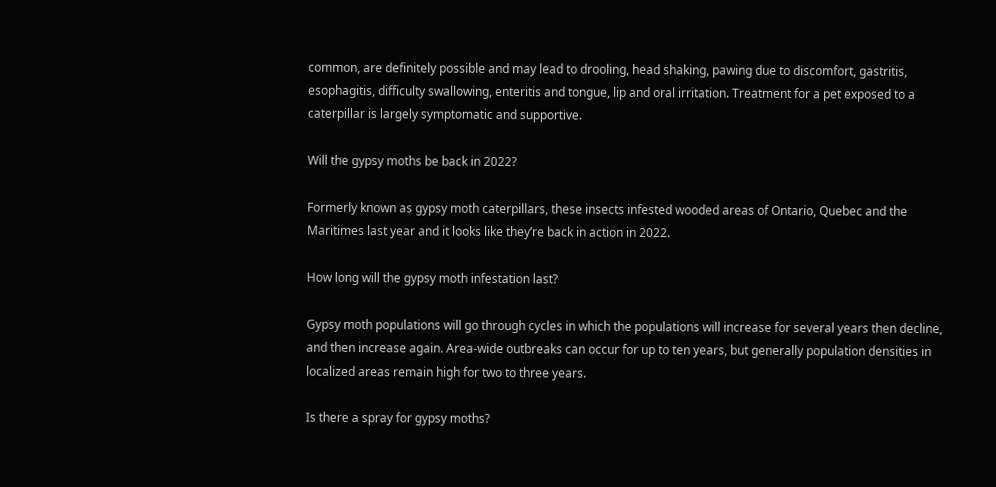common, are definitely possible and may lead to drooling, head shaking, pawing due to discomfort, gastritis, esophagitis, difficulty swallowing, enteritis and tongue, lip and oral irritation. Treatment for a pet exposed to a caterpillar is largely symptomatic and supportive.

Will the gypsy moths be back in 2022?

Formerly known as gypsy moth caterpillars, these insects infested wooded areas of Ontario, Quebec and the Maritimes last year and it looks like they’re back in action in 2022.

How long will the gypsy moth infestation last?

Gypsy moth populations will go through cycles in which the populations will increase for several years then decline, and then increase again. Area-wide outbreaks can occur for up to ten years, but generally population densities in localized areas remain high for two to three years.

Is there a spray for gypsy moths?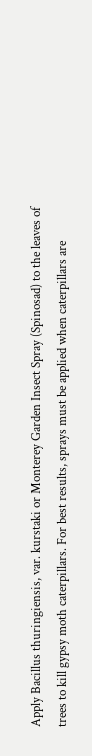Apply Bacillus thuringiensis, var. kurstaki or Monterey Garden Insect Spray (Spinosad) to the leaves of trees to kill gypsy moth caterpillars. For best results, sprays must be applied when caterpillars are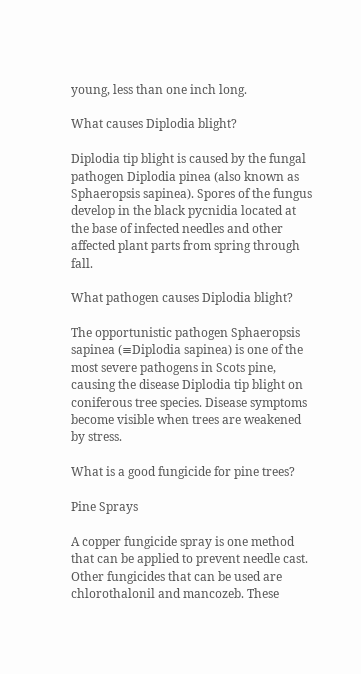young, less than one inch long.

What causes Diplodia blight?

Diplodia tip blight is caused by the fungal pathogen Diplodia pinea (also known as Sphaeropsis sapinea). Spores of the fungus develop in the black pycnidia located at the base of infected needles and other affected plant parts from spring through fall.

What pathogen causes Diplodia blight?

The opportunistic pathogen Sphaeropsis sapinea (≡Diplodia sapinea) is one of the most severe pathogens in Scots pine, causing the disease Diplodia tip blight on coniferous tree species. Disease symptoms become visible when trees are weakened by stress.

What is a good fungicide for pine trees?

Pine Sprays

A copper fungicide spray is one method that can be applied to prevent needle cast. Other fungicides that can be used are chlorothalonil and mancozeb. These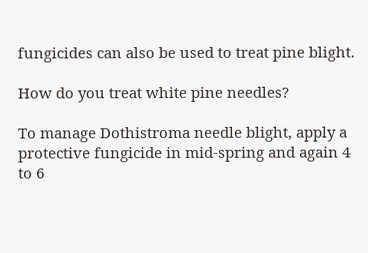fungicides can also be used to treat pine blight.

How do you treat white pine needles?

To manage Dothistroma needle blight, apply a protective fungicide in mid-spring and again 4 to 6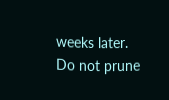weeks later. Do not prune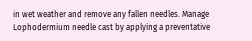in wet weather and remove any fallen needles. Manage Lophodermium needle cast by applying a preventative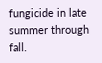fungicide in late summer through fall.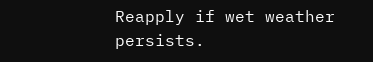Reapply if wet weather persists.